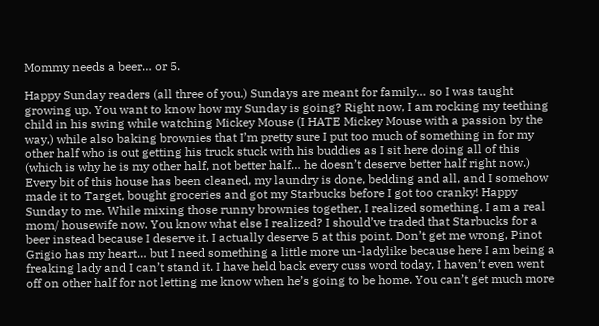Mommy needs a beer… or 5.

Happy Sunday readers (all three of you.) Sundays are meant for family… so I was taught growing up. You want to know how my Sunday is going? Right now, I am rocking my teething child in his swing while watching Mickey Mouse (I HATE Mickey Mouse with a passion by the way,) while also baking brownies that I’m pretty sure I put too much of something in for my other half who is out getting his truck stuck with his buddies as I sit here doing all of this (which is why he is my other half, not better half… he doesn’t deserve better half right now.) Every bit of this house has been cleaned, my laundry is done, bedding and all, and I somehow made it to Target, bought groceries and got my Starbucks before I got too cranky! Happy Sunday to me. While mixing those runny brownies together, I realized something. I am a real mom/ housewife now. You know what else I realized? I should’ve traded that Starbucks for a beer instead because I deserve it. I actually deserve 5 at this point. Don’t get me wrong, Pinot Grigio has my heart… but I need something a little more un-ladylike because here I am being a freaking lady and I can’t stand it. I have held back every cuss word today, I haven’t even went off on other half for not letting me know when he’s going to be home. You can’t get much more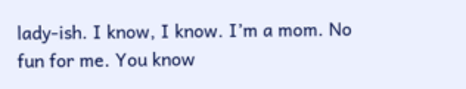lady-ish. I know, I know. I’m a mom. No fun for me. You know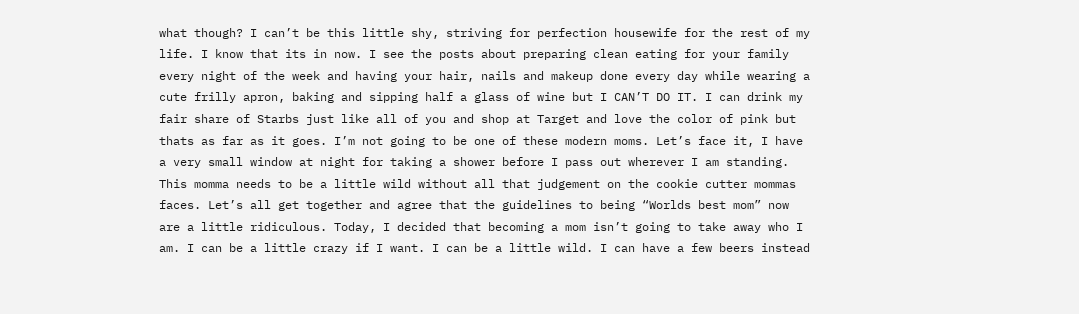what though? I can’t be this little shy, striving for perfection housewife for the rest of my life. I know that its in now. I see the posts about preparing clean eating for your family every night of the week and having your hair, nails and makeup done every day while wearing a cute frilly apron, baking and sipping half a glass of wine but I CAN’T DO IT. I can drink my fair share of Starbs just like all of you and shop at Target and love the color of pink but thats as far as it goes. I’m not going to be one of these modern moms. Let’s face it, I have a very small window at night for taking a shower before I pass out wherever I am standing. This momma needs to be a little wild without all that judgement on the cookie cutter mommas faces. Let’s all get together and agree that the guidelines to being “Worlds best mom” now are a little ridiculous. Today, I decided that becoming a mom isn’t going to take away who I am. I can be a little crazy if I want. I can be a little wild. I can have a few beers instead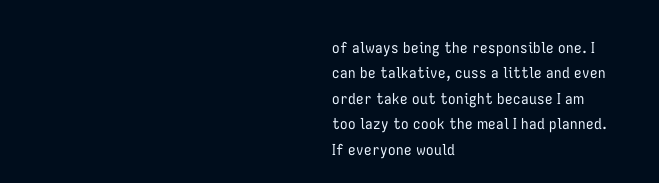of always being the responsible one. I can be talkative, cuss a little and even order take out tonight because I am too lazy to cook the meal I had planned. If everyone would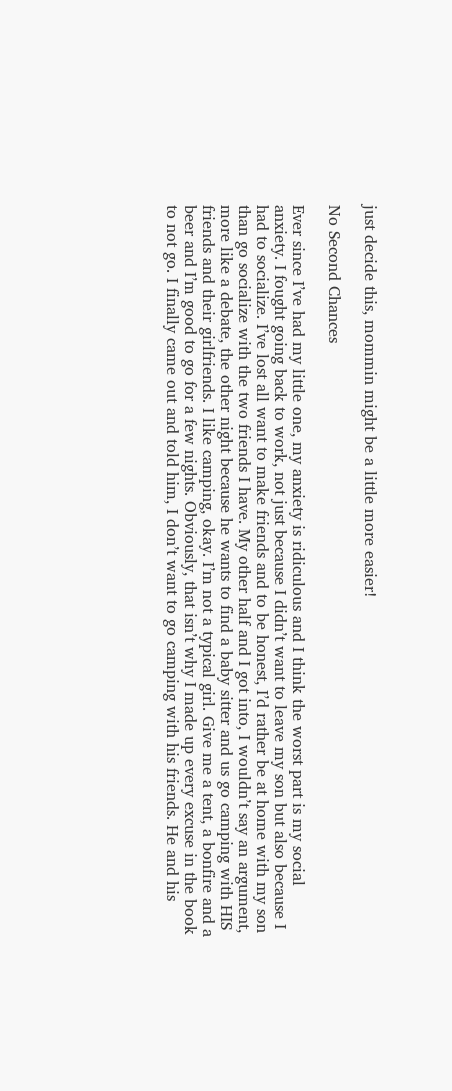just decide this, mommin might be a little more easier!

No Second Chances

Ever since I’ve had my little one, my anxiety is ridiculous and I think the worst part is my social anxiety. I fought going back to work, not just because I didn’t want to leave my son but also because I had to socialize. I’ve lost all want to make friends and to be honest, I’d rather be at home with my son than go socialize with the two friends I have. My other half and I got into, I wouldn’t say an argument, more like a debate, the other night because he wants to find a baby sitter and us go camping with HIS friends and their girlfriends. I like camping, okay. I’m not a typical girl. Give me a tent, a bonfire and a beer and I’m good to go for a few nights. Obviously, that isn’t why I made up every excuse in the book to not go. I finally came out and told him, I don’t want to go camping with his friends. He and his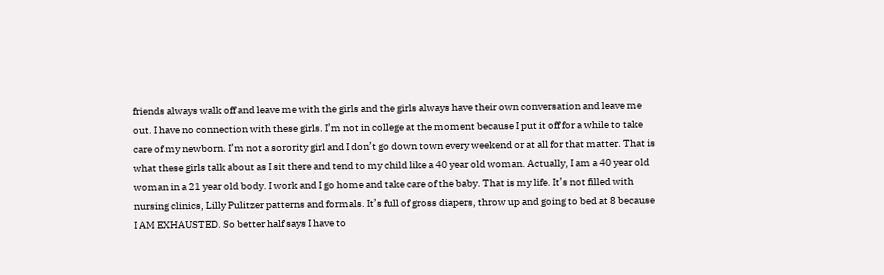friends always walk off and leave me with the girls and the girls always have their own conversation and leave me out. I have no connection with these girls. I’m not in college at the moment because I put it off for a while to take care of my newborn. I’m not a sorority girl and I don’t go down town every weekend or at all for that matter. That is what these girls talk about as I sit there and tend to my child like a 40 year old woman. Actually, I am a 40 year old woman in a 21 year old body. I work and I go home and take care of the baby. That is my life. It’s not filled with nursing clinics, Lilly Pulitzer patterns and formals. It’s full of gross diapers, throw up and going to bed at 8 because I AM EXHAUSTED. So better half says I have to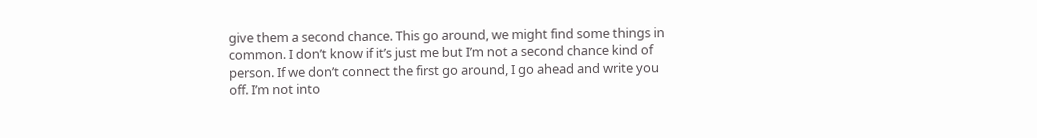give them a second chance. This go around, we might find some things in common. I don’t know if it’s just me but I’m not a second chance kind of person. If we don’t connect the first go around, I go ahead and write you off. I’m not into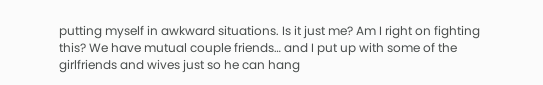putting myself in awkward situations. Is it just me? Am I right on fighting this? We have mutual couple friends… and I put up with some of the girlfriends and wives just so he can hang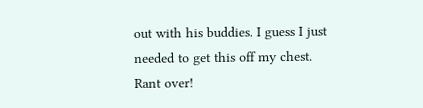out with his buddies. I guess I just needed to get this off my chest. Rant over!